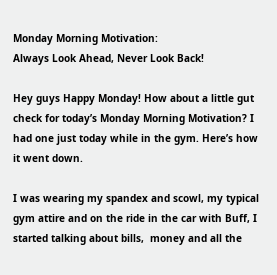Monday Morning Motivation:
Always Look Ahead, Never Look Back!

Hey guys Happy Monday! How about a little gut check for today’s Monday Morning Motivation? I had one just today while in the gym. Here’s how it went down.

I was wearing my spandex and scowl, my typical gym attire and on the ride in the car with Buff, I started talking about bills,  money and all the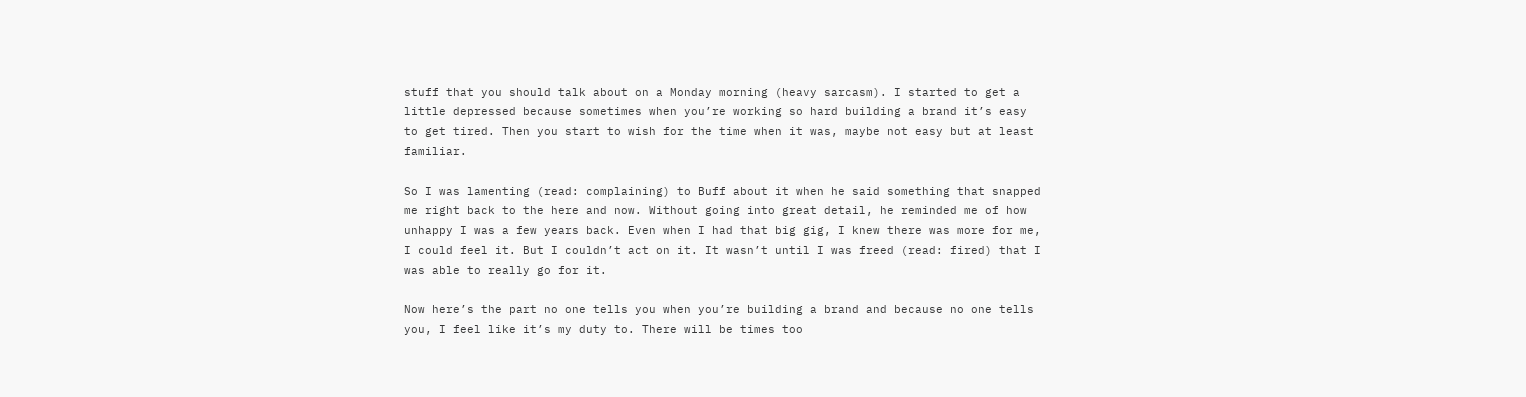stuff that you should talk about on a Monday morning (heavy sarcasm). I started to get a little depressed because sometimes when you’re working so hard building a brand it’s easy to get tired. Then you start to wish for the time when it was, maybe not easy but at least familiar.

So I was lamenting (read: complaining) to Buff about it when he said something that snapped me right back to the here and now. Without going into great detail, he reminded me of how unhappy I was a few years back. Even when I had that big gig, I knew there was more for me, I could feel it. But I couldn’t act on it. It wasn’t until I was freed (read: fired) that I was able to really go for it.

Now here’s the part no one tells you when you’re building a brand and because no one tells you, I feel like it’s my duty to. There will be times too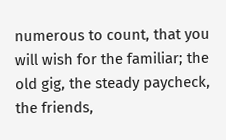numerous to count, that you will wish for the familiar; the old gig, the steady paycheck, the friends,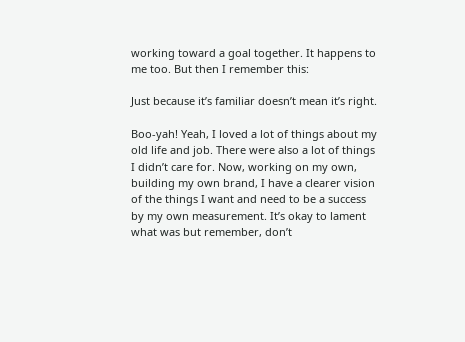working toward a goal together. It happens to me too. But then I remember this:

Just because it’s familiar doesn’t mean it’s right.

Boo-yah! Yeah, I loved a lot of things about my old life and job. There were also a lot of things I didn’t care for. Now, working on my own, building my own brand, I have a clearer vision of the things I want and need to be a success by my own measurement. It’s okay to lament what was but remember, don’t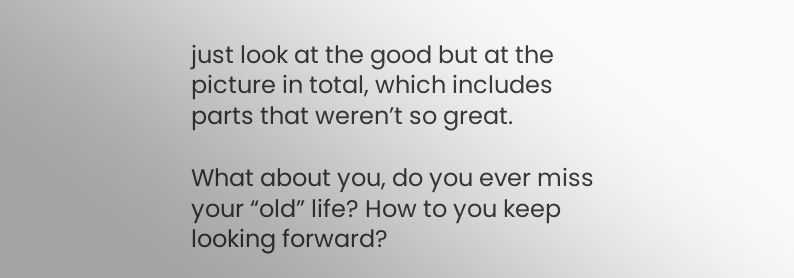just look at the good but at the picture in total, which includes parts that weren’t so great.

What about you, do you ever miss your “old” life? How to you keep looking forward?